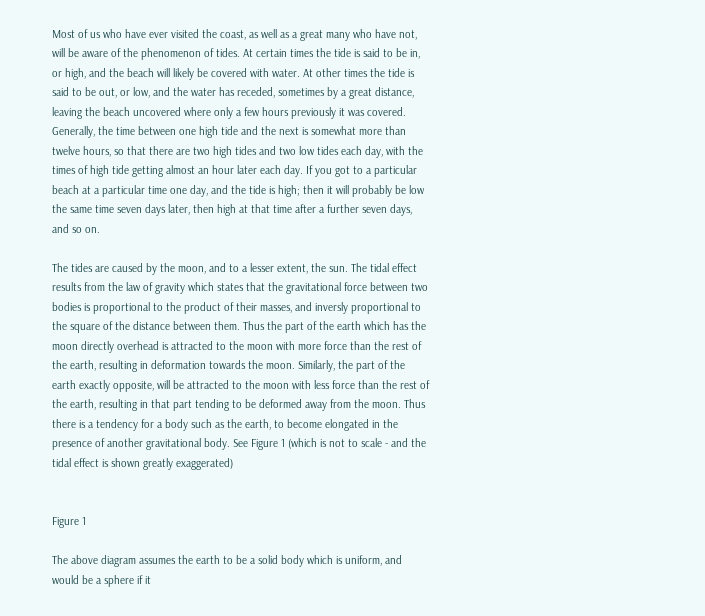Most of us who have ever visited the coast, as well as a great many who have not, will be aware of the phenomenon of tides. At certain times the tide is said to be in, or high, and the beach will likely be covered with water. At other times the tide is said to be out, or low, and the water has receded, sometimes by a great distance, leaving the beach uncovered where only a few hours previously it was covered. Generally, the time between one high tide and the next is somewhat more than twelve hours, so that there are two high tides and two low tides each day, with the times of high tide getting almost an hour later each day. If you got to a particular beach at a particular time one day, and the tide is high; then it will probably be low the same time seven days later, then high at that time after a further seven days, and so on.

The tides are caused by the moon, and to a lesser extent, the sun. The tidal effect results from the law of gravity which states that the gravitational force between two bodies is proportional to the product of their masses, and inversly proportional to the square of the distance between them. Thus the part of the earth which has the moon directly overhead is attracted to the moon with more force than the rest of the earth, resulting in deformation towards the moon. Similarly, the part of the earth exactly opposite, will be attracted to the moon with less force than the rest of the earth, resulting in that part tending to be deformed away from the moon. Thus there is a tendency for a body such as the earth, to become elongated in the presence of another gravitational body. See Figure 1 (which is not to scale - and the tidal effect is shown greatly exaggerated)


Figure 1

The above diagram assumes the earth to be a solid body which is uniform, and would be a sphere if it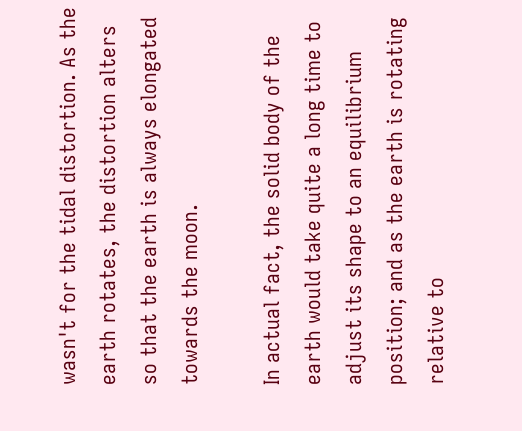wasn't for the tidal distortion. As the earth rotates, the distortion alters so that the earth is always elongated towards the moon.

In actual fact, the solid body of the earth would take quite a long time to adjust its shape to an equilibrium position; and as the earth is rotating relative to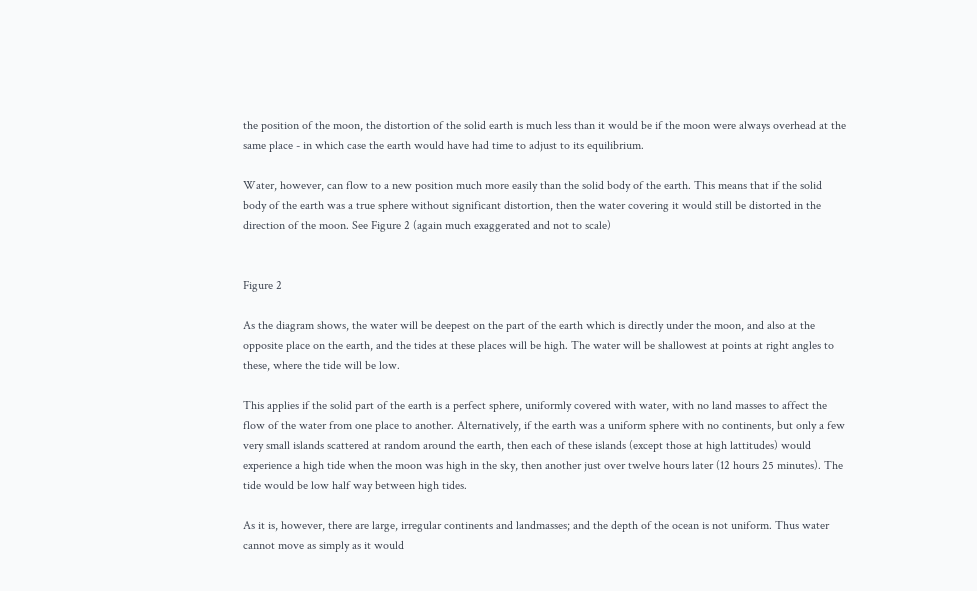the position of the moon, the distortion of the solid earth is much less than it would be if the moon were always overhead at the same place - in which case the earth would have had time to adjust to its equilibrium.

Water, however, can flow to a new position much more easily than the solid body of the earth. This means that if the solid body of the earth was a true sphere without significant distortion, then the water covering it would still be distorted in the direction of the moon. See Figure 2 (again much exaggerated and not to scale)


Figure 2

As the diagram shows, the water will be deepest on the part of the earth which is directly under the moon, and also at the opposite place on the earth, and the tides at these places will be high. The water will be shallowest at points at right angles to these, where the tide will be low.

This applies if the solid part of the earth is a perfect sphere, uniformly covered with water, with no land masses to affect the flow of the water from one place to another. Alternatively, if the earth was a uniform sphere with no continents, but only a few very small islands scattered at random around the earth, then each of these islands (except those at high lattitudes) would experience a high tide when the moon was high in the sky, then another just over twelve hours later (12 hours 25 minutes). The tide would be low half way between high tides.

As it is, however, there are large, irregular continents and landmasses; and the depth of the ocean is not uniform. Thus water cannot move as simply as it would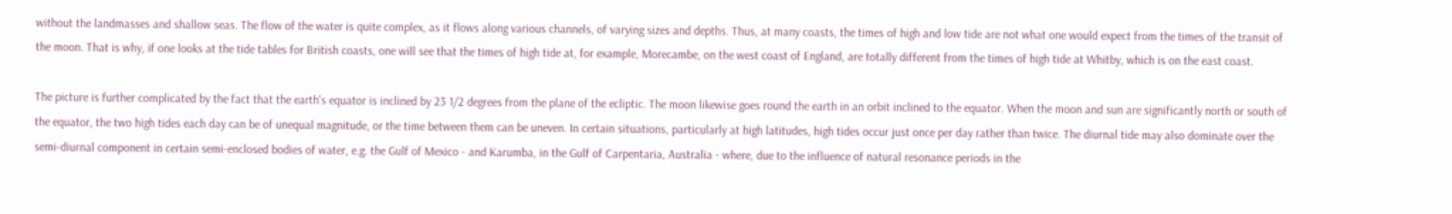without the landmasses and shallow seas. The flow of the water is quite complex, as it flows along various channels, of varying sizes and depths. Thus, at many coasts, the times of high and low tide are not what one would expect from the times of the transit of the moon. That is why, if one looks at the tide tables for British coasts, one will see that the times of high tide at, for example, Morecambe, on the west coast of England, are totally different from the times of high tide at Whitby, which is on the east coast.

The picture is further complicated by the fact that the earth's equator is inclined by 23 1/2 degrees from the plane of the ecliptic. The moon likewise goes round the earth in an orbit inclined to the equator. When the moon and sun are significantly north or south of the equator, the two high tides each day can be of unequal magnitude, or the time between them can be uneven. In certain situations, particularly at high latitudes, high tides occur just once per day rather than twice. The diurnal tide may also dominate over the semi-diurnal component in certain semi-enclosed bodies of water, e.g. the Gulf of Mexico - and Karumba, in the Gulf of Carpentaria, Australia - where, due to the influence of natural resonance periods in the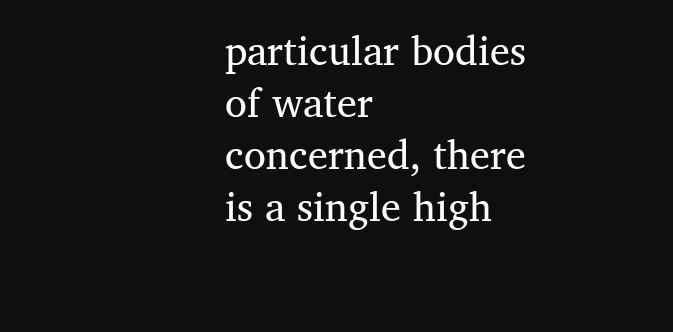particular bodies of water concerned, there is a single high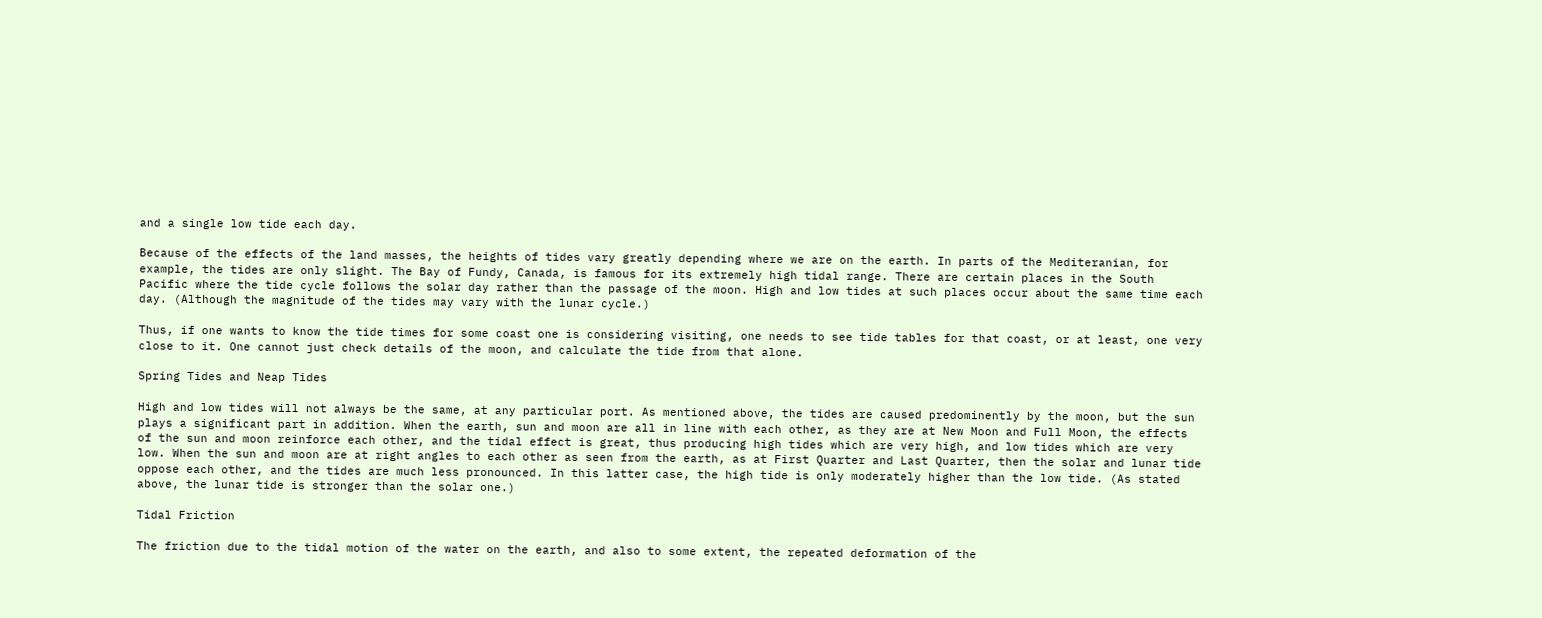and a single low tide each day.

Because of the effects of the land masses, the heights of tides vary greatly depending where we are on the earth. In parts of the Mediteranian, for example, the tides are only slight. The Bay of Fundy, Canada, is famous for its extremely high tidal range. There are certain places in the South Pacific where the tide cycle follows the solar day rather than the passage of the moon. High and low tides at such places occur about the same time each day. (Although the magnitude of the tides may vary with the lunar cycle.)

Thus, if one wants to know the tide times for some coast one is considering visiting, one needs to see tide tables for that coast, or at least, one very close to it. One cannot just check details of the moon, and calculate the tide from that alone.

Spring Tides and Neap Tides

High and low tides will not always be the same, at any particular port. As mentioned above, the tides are caused predominently by the moon, but the sun plays a significant part in addition. When the earth, sun and moon are all in line with each other, as they are at New Moon and Full Moon, the effects of the sun and moon reinforce each other, and the tidal effect is great, thus producing high tides which are very high, and low tides which are very low. When the sun and moon are at right angles to each other as seen from the earth, as at First Quarter and Last Quarter, then the solar and lunar tide oppose each other, and the tides are much less pronounced. In this latter case, the high tide is only moderately higher than the low tide. (As stated above, the lunar tide is stronger than the solar one.)

Tidal Friction

The friction due to the tidal motion of the water on the earth, and also to some extent, the repeated deformation of the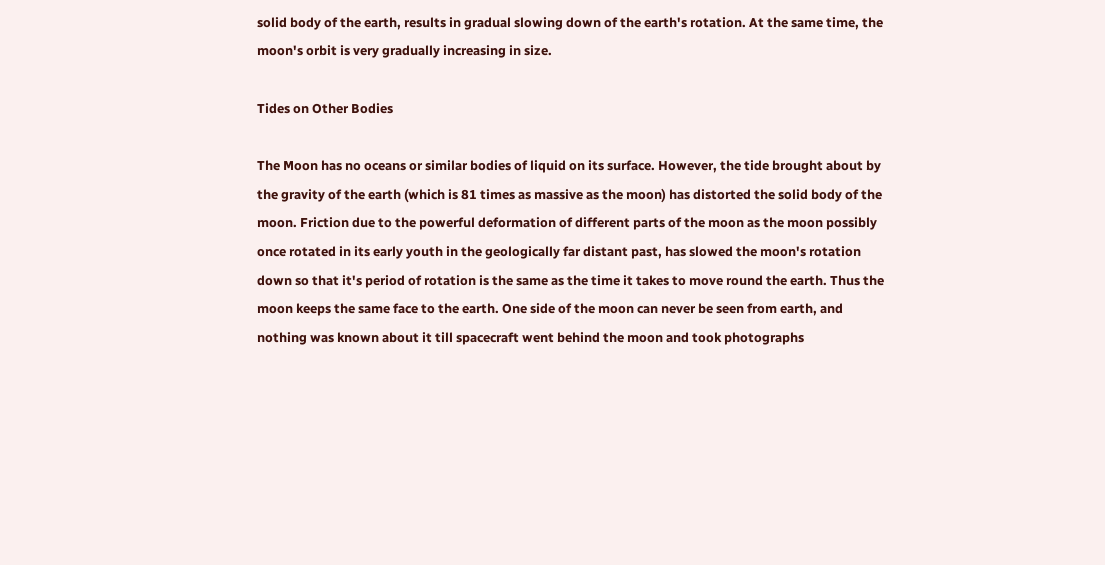solid body of the earth, results in gradual slowing down of the earth's rotation. At the same time, the moon's orbit is very gradually increasing in size.

Tides on Other Bodies

The Moon has no oceans or similar bodies of liquid on its surface. However, the tide brought about by the gravity of the earth (which is 81 times as massive as the moon) has distorted the solid body of the moon. Friction due to the powerful deformation of different parts of the moon as the moon possibly once rotated in its early youth in the geologically far distant past, has slowed the moon's rotation down so that it's period of rotation is the same as the time it takes to move round the earth. Thus the moon keeps the same face to the earth. One side of the moon can never be seen from earth, and nothing was known about it till spacecraft went behind the moon and took photographs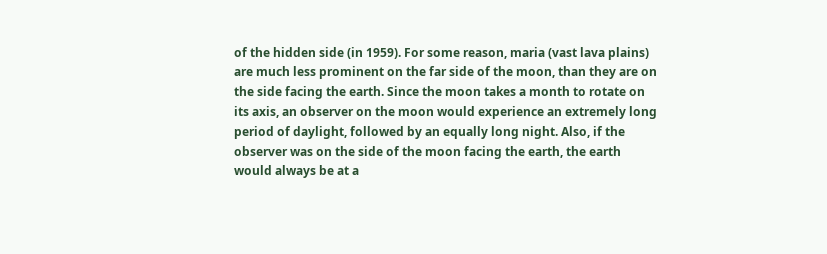of the hidden side (in 1959). For some reason, maria (vast lava plains) are much less prominent on the far side of the moon, than they are on the side facing the earth. Since the moon takes a month to rotate on its axis, an observer on the moon would experience an extremely long period of daylight, followed by an equally long night. Also, if the observer was on the side of the moon facing the earth, the earth would always be at a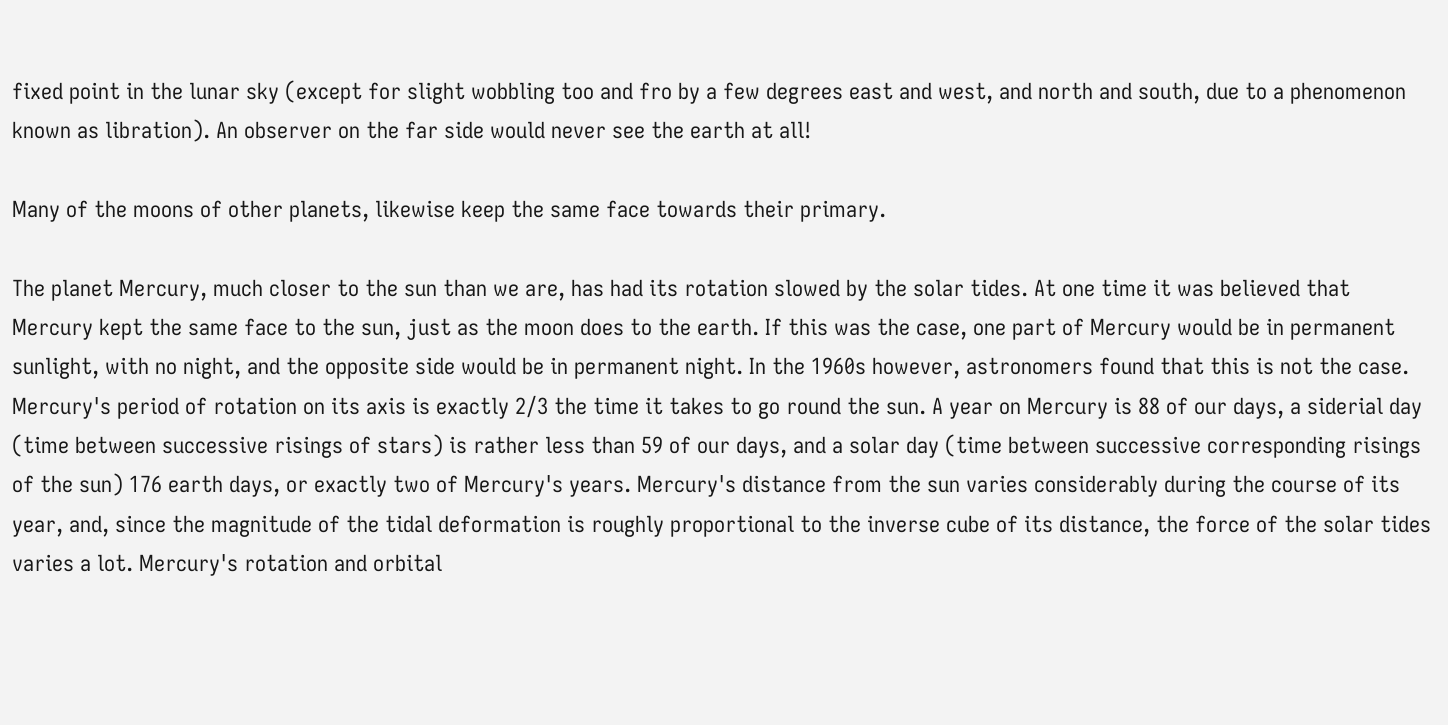fixed point in the lunar sky (except for slight wobbling too and fro by a few degrees east and west, and north and south, due to a phenomenon known as libration). An observer on the far side would never see the earth at all!

Many of the moons of other planets, likewise keep the same face towards their primary.

The planet Mercury, much closer to the sun than we are, has had its rotation slowed by the solar tides. At one time it was believed that Mercury kept the same face to the sun, just as the moon does to the earth. If this was the case, one part of Mercury would be in permanent sunlight, with no night, and the opposite side would be in permanent night. In the 1960s however, astronomers found that this is not the case. Mercury's period of rotation on its axis is exactly 2/3 the time it takes to go round the sun. A year on Mercury is 88 of our days, a siderial day (time between successive risings of stars) is rather less than 59 of our days, and a solar day (time between successive corresponding risings of the sun) 176 earth days, or exactly two of Mercury's years. Mercury's distance from the sun varies considerably during the course of its year, and, since the magnitude of the tidal deformation is roughly proportional to the inverse cube of its distance, the force of the solar tides varies a lot. Mercury's rotation and orbital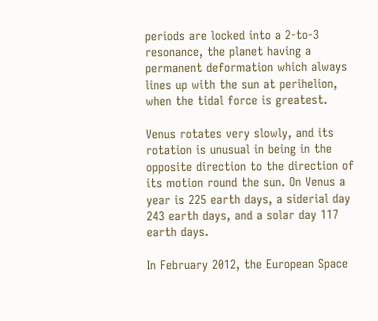periods are locked into a 2-to-3 resonance, the planet having a permanent deformation which always lines up with the sun at perihelion, when the tidal force is greatest.

Venus rotates very slowly, and its rotation is unusual in being in the opposite direction to the direction of its motion round the sun. On Venus a year is 225 earth days, a siderial day 243 earth days, and a solar day 117 earth days.

In February 2012, the European Space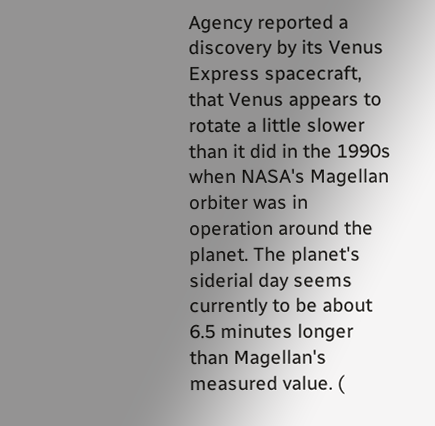Agency reported a discovery by its Venus Express spacecraft, that Venus appears to rotate a little slower than it did in the 1990s when NASA's Magellan orbiter was in operation around the planet. The planet's siderial day seems currently to be about 6.5 minutes longer than Magellan's measured value. (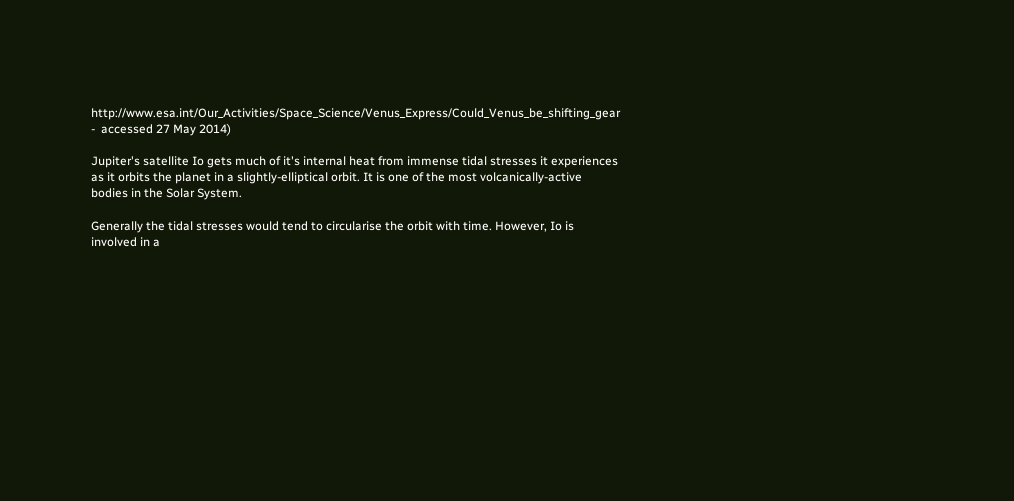http://www.esa.int/Our_Activities/Space_Science/Venus_Express/Could_Venus_be_shifting_gear   -  accessed 27 May 2014)

Jupiter's satellite Io gets much of it's internal heat from immense tidal stresses it experiences as it orbits the planet in a slightly-elliptical orbit. It is one of the most volcanically-active bodies in the Solar System.

Generally the tidal stresses would tend to circularise the orbit with time. However, Io is involved in a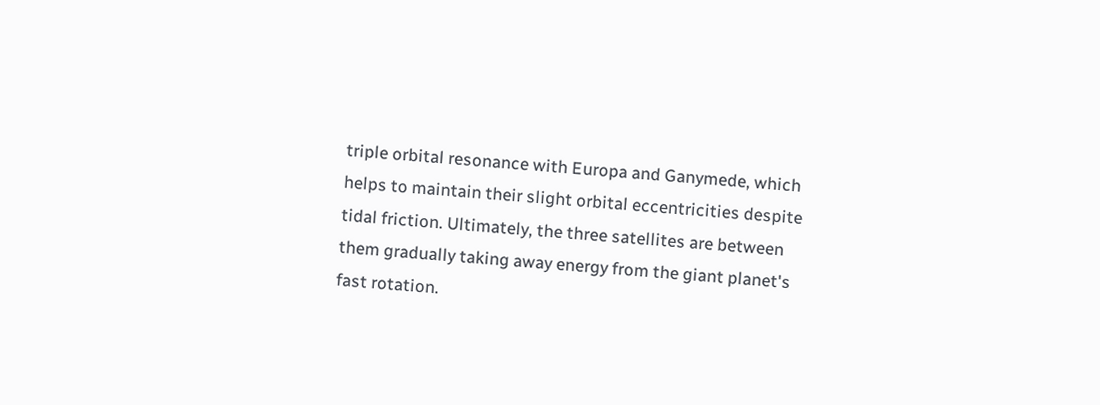triple orbital resonance with Europa and Ganymede, which helps to maintain their slight orbital eccentricities despite tidal friction. Ultimately, the three satellites are between them gradually taking away energy from the giant planet's fast rotation.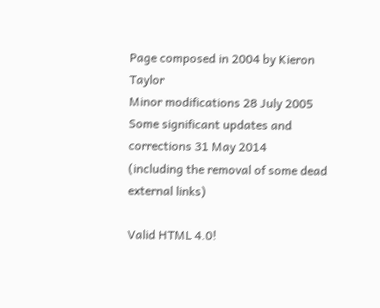Page composed in 2004 by Kieron Taylor
Minor modifications 28 July 2005
Some significant updates and corrections 31 May 2014
(including the removal of some dead external links)

Valid HTML 4.0!